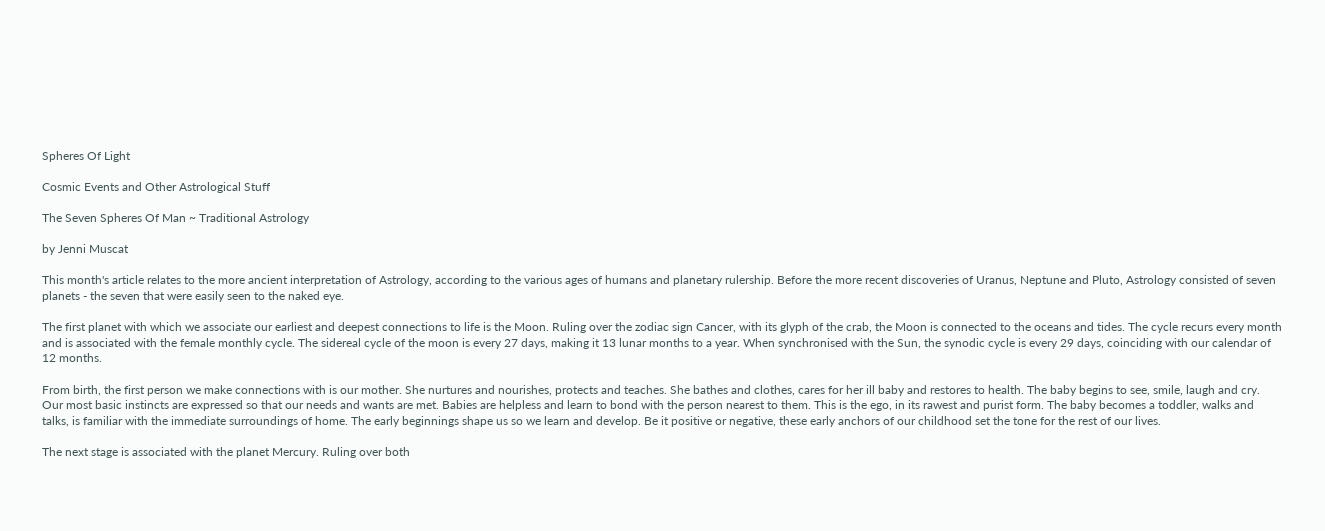Spheres Of Light

Cosmic Events and Other Astrological Stuff

The Seven Spheres Of Man ~ Traditional Astrology

by Jenni Muscat

This month's article relates to the more ancient interpretation of Astrology, according to the various ages of humans and planetary rulership. Before the more recent discoveries of Uranus, Neptune and Pluto, Astrology consisted of seven planets - the seven that were easily seen to the naked eye.

The first planet with which we associate our earliest and deepest connections to life is the Moon. Ruling over the zodiac sign Cancer, with its glyph of the crab, the Moon is connected to the oceans and tides. The cycle recurs every month and is associated with the female monthly cycle. The sidereal cycle of the moon is every 27 days, making it 13 lunar months to a year. When synchronised with the Sun, the synodic cycle is every 29 days, coinciding with our calendar of 12 months.

From birth, the first person we make connections with is our mother. She nurtures and nourishes, protects and teaches. She bathes and clothes, cares for her ill baby and restores to health. The baby begins to see, smile, laugh and cry. Our most basic instincts are expressed so that our needs and wants are met. Babies are helpless and learn to bond with the person nearest to them. This is the ego, in its rawest and purist form. The baby becomes a toddler, walks and talks, is familiar with the immediate surroundings of home. The early beginnings shape us so we learn and develop. Be it positive or negative, these early anchors of our childhood set the tone for the rest of our lives.

The next stage is associated with the planet Mercury. Ruling over both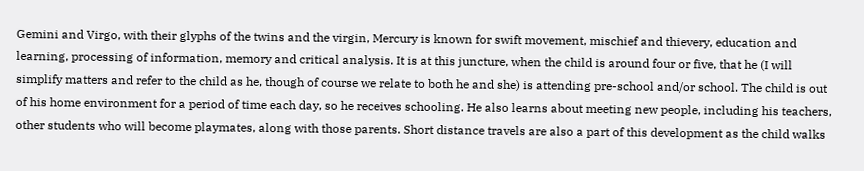Gemini and Virgo, with their glyphs of the twins and the virgin, Mercury is known for swift movement, mischief and thievery, education and learning, processing of information, memory and critical analysis. It is at this juncture, when the child is around four or five, that he (I will simplify matters and refer to the child as he, though of course we relate to both he and she) is attending pre-school and/or school. The child is out of his home environment for a period of time each day, so he receives schooling. He also learns about meeting new people, including his teachers, other students who will become playmates, along with those parents. Short distance travels are also a part of this development as the child walks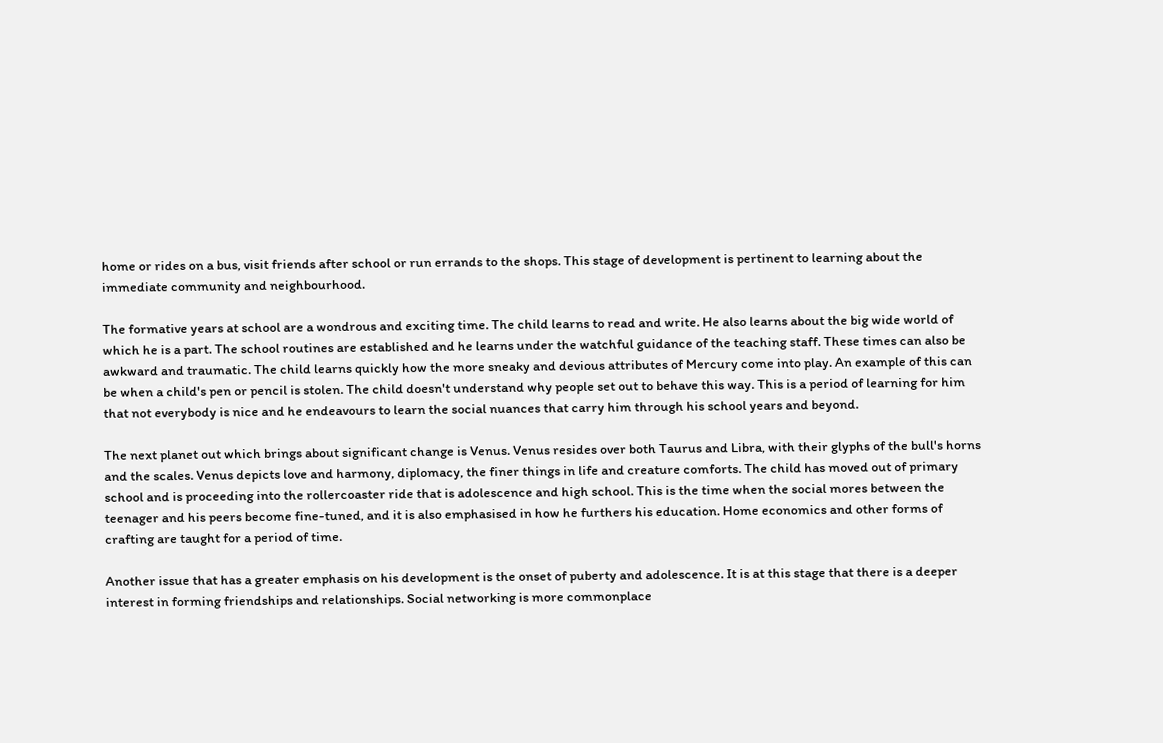home or rides on a bus, visit friends after school or run errands to the shops. This stage of development is pertinent to learning about the immediate community and neighbourhood.

The formative years at school are a wondrous and exciting time. The child learns to read and write. He also learns about the big wide world of which he is a part. The school routines are established and he learns under the watchful guidance of the teaching staff. These times can also be awkward and traumatic. The child learns quickly how the more sneaky and devious attributes of Mercury come into play. An example of this can be when a child's pen or pencil is stolen. The child doesn't understand why people set out to behave this way. This is a period of learning for him that not everybody is nice and he endeavours to learn the social nuances that carry him through his school years and beyond.

The next planet out which brings about significant change is Venus. Venus resides over both Taurus and Libra, with their glyphs of the bull's horns and the scales. Venus depicts love and harmony, diplomacy, the finer things in life and creature comforts. The child has moved out of primary school and is proceeding into the rollercoaster ride that is adolescence and high school. This is the time when the social mores between the teenager and his peers become fine-tuned, and it is also emphasised in how he furthers his education. Home economics and other forms of crafting are taught for a period of time.

Another issue that has a greater emphasis on his development is the onset of puberty and adolescence. It is at this stage that there is a deeper interest in forming friendships and relationships. Social networking is more commonplace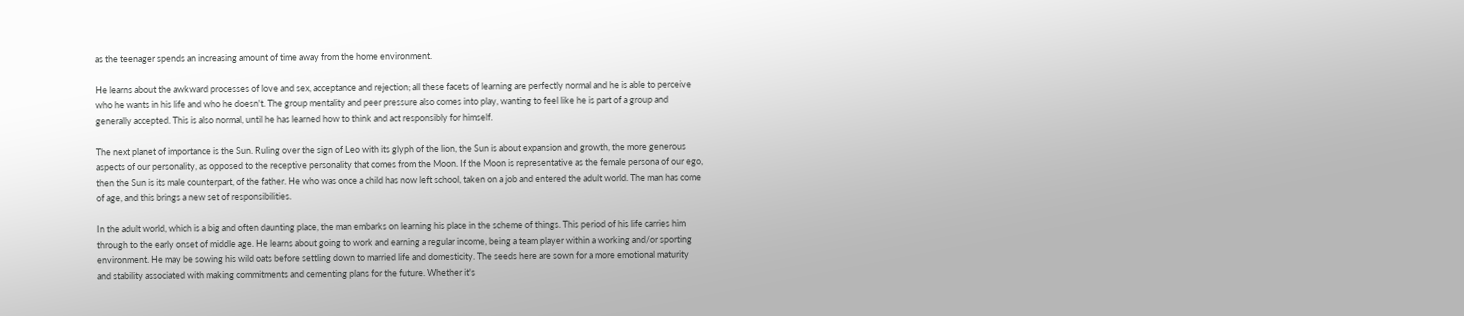as the teenager spends an increasing amount of time away from the home environment.

He learns about the awkward processes of love and sex, acceptance and rejection; all these facets of learning are perfectly normal and he is able to perceive who he wants in his life and who he doesn't. The group mentality and peer pressure also comes into play, wanting to feel like he is part of a group and generally accepted. This is also normal, until he has learned how to think and act responsibly for himself.

The next planet of importance is the Sun. Ruling over the sign of Leo with its glyph of the lion, the Sun is about expansion and growth, the more generous aspects of our personality, as opposed to the receptive personality that comes from the Moon. If the Moon is representative as the female persona of our ego, then the Sun is its male counterpart, of the father. He who was once a child has now left school, taken on a job and entered the adult world. The man has come of age, and this brings a new set of responsibilities.

In the adult world, which is a big and often daunting place, the man embarks on learning his place in the scheme of things. This period of his life carries him through to the early onset of middle age. He learns about going to work and earning a regular income, being a team player within a working and/or sporting environment. He may be sowing his wild oats before settling down to married life and domesticity. The seeds here are sown for a more emotional maturity and stability associated with making commitments and cementing plans for the future. Whether it's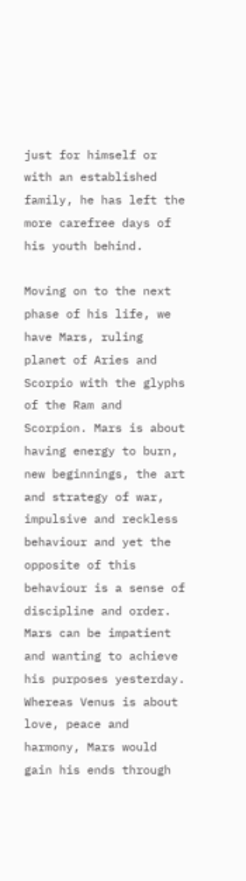just for himself or with an established family, he has left the more carefree days of his youth behind.

Moving on to the next phase of his life, we have Mars, ruling planet of Aries and Scorpio with the glyphs of the Ram and Scorpion. Mars is about having energy to burn, new beginnings, the art and strategy of war, impulsive and reckless behaviour and yet the opposite of this behaviour is a sense of discipline and order. Mars can be impatient and wanting to achieve his purposes yesterday. Whereas Venus is about love, peace and harmony, Mars would gain his ends through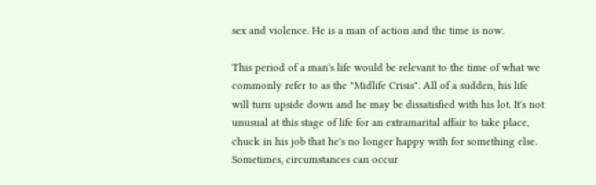sex and violence. He is a man of action and the time is now.

This period of a man's life would be relevant to the time of what we commonly refer to as the "Midlife Crisis". All of a sudden, his life will turn upside down and he may be dissatisfied with his lot. It's not unusual at this stage of life for an extramarital affair to take place, chuck in his job that he's no longer happy with for something else. Sometimes, circumstances can occur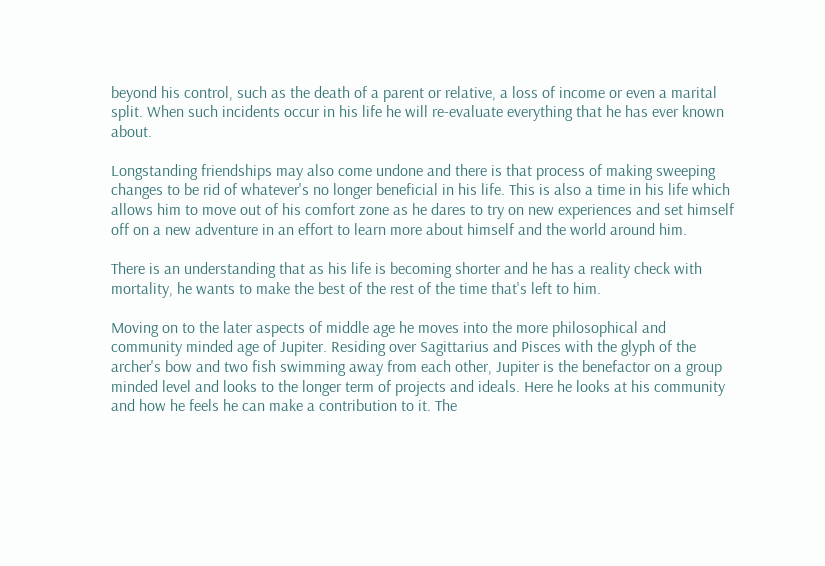beyond his control, such as the death of a parent or relative, a loss of income or even a marital split. When such incidents occur in his life he will re-evaluate everything that he has ever known about.

Longstanding friendships may also come undone and there is that process of making sweeping changes to be rid of whatever's no longer beneficial in his life. This is also a time in his life which allows him to move out of his comfort zone as he dares to try on new experiences and set himself off on a new adventure in an effort to learn more about himself and the world around him.

There is an understanding that as his life is becoming shorter and he has a reality check with mortality, he wants to make the best of the rest of the time that's left to him.

Moving on to the later aspects of middle age he moves into the more philosophical and community minded age of Jupiter. Residing over Sagittarius and Pisces with the glyph of the archer's bow and two fish swimming away from each other, Jupiter is the benefactor on a group minded level and looks to the longer term of projects and ideals. Here he looks at his community and how he feels he can make a contribution to it. The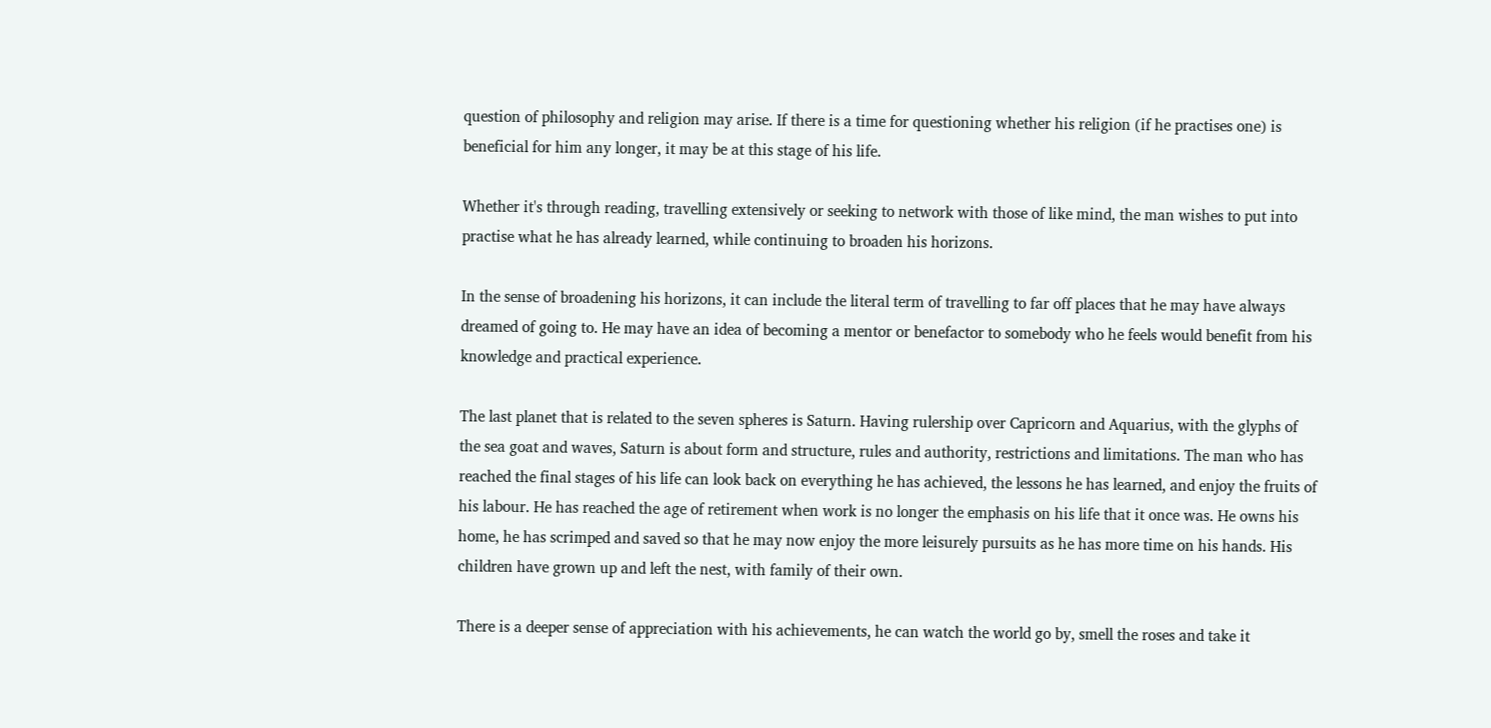question of philosophy and religion may arise. If there is a time for questioning whether his religion (if he practises one) is beneficial for him any longer, it may be at this stage of his life.

Whether it's through reading, travelling extensively or seeking to network with those of like mind, the man wishes to put into practise what he has already learned, while continuing to broaden his horizons.

In the sense of broadening his horizons, it can include the literal term of travelling to far off places that he may have always dreamed of going to. He may have an idea of becoming a mentor or benefactor to somebody who he feels would benefit from his knowledge and practical experience.

The last planet that is related to the seven spheres is Saturn. Having rulership over Capricorn and Aquarius, with the glyphs of the sea goat and waves, Saturn is about form and structure, rules and authority, restrictions and limitations. The man who has reached the final stages of his life can look back on everything he has achieved, the lessons he has learned, and enjoy the fruits of his labour. He has reached the age of retirement when work is no longer the emphasis on his life that it once was. He owns his home, he has scrimped and saved so that he may now enjoy the more leisurely pursuits as he has more time on his hands. His children have grown up and left the nest, with family of their own.

There is a deeper sense of appreciation with his achievements, he can watch the world go by, smell the roses and take it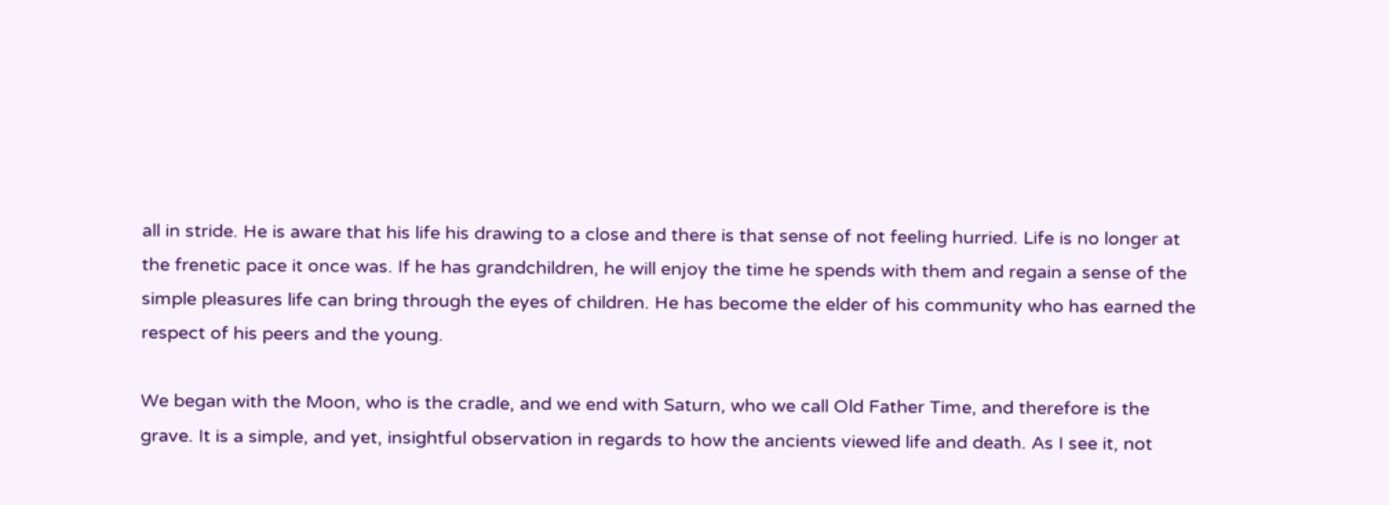all in stride. He is aware that his life his drawing to a close and there is that sense of not feeling hurried. Life is no longer at the frenetic pace it once was. If he has grandchildren, he will enjoy the time he spends with them and regain a sense of the simple pleasures life can bring through the eyes of children. He has become the elder of his community who has earned the respect of his peers and the young.

We began with the Moon, who is the cradle, and we end with Saturn, who we call Old Father Time, and therefore is the grave. It is a simple, and yet, insightful observation in regards to how the ancients viewed life and death. As I see it, not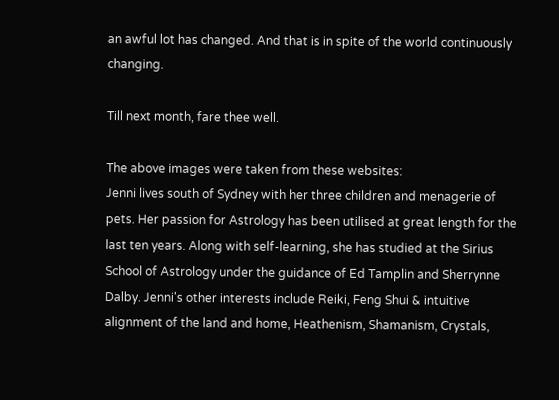an awful lot has changed. And that is in spite of the world continuously changing.

Till next month, fare thee well.

The above images were taken from these websites:
Jenni lives south of Sydney with her three children and menagerie of pets. Her passion for Astrology has been utilised at great length for the last ten years. Along with self-learning, she has studied at the Sirius School of Astrology under the guidance of Ed Tamplin and Sherrynne Dalby. Jenni's other interests include Reiki, Feng Shui & intuitive alignment of the land and home, Heathenism, Shamanism, Crystals,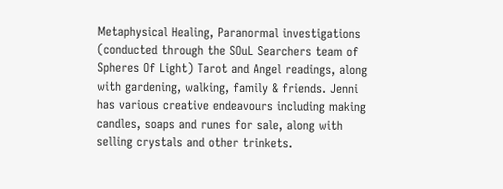Metaphysical Healing, Paranormal investigations (conducted through the SOuL Searchers team of Spheres Of Light) Tarot and Angel readings, along with gardening, walking, family & friends. Jenni has various creative endeavours including making candles, soaps and runes for sale, along with selling crystals and other trinkets.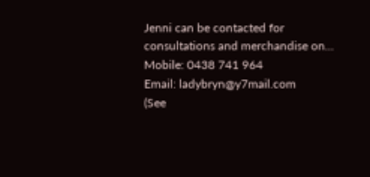Jenni can be contacted for consultations and merchandise on...
Mobile: 0438 741 964
Email: ladybryn@y7mail.com
(See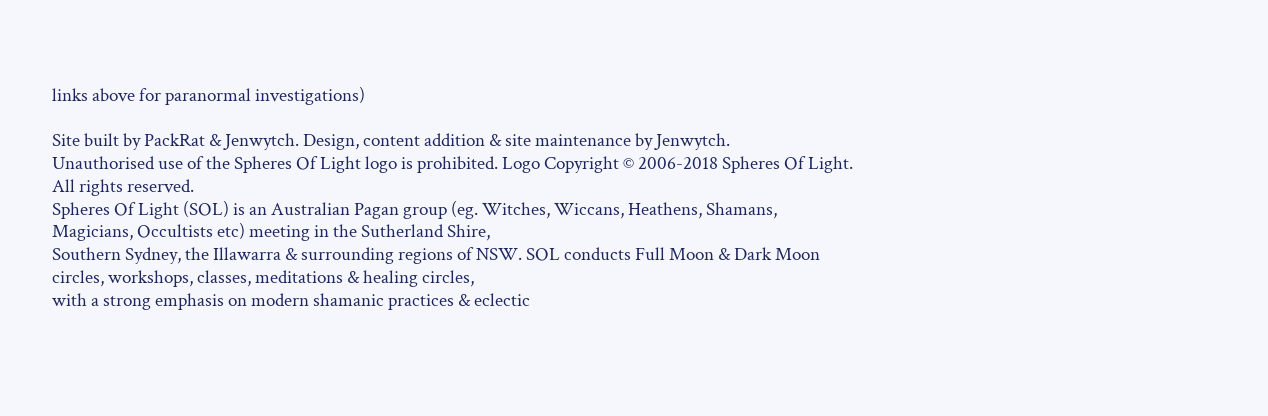links above for paranormal investigations)

Site built by PackRat & Jenwytch. Design, content addition & site maintenance by Jenwytch.
Unauthorised use of the Spheres Of Light logo is prohibited. Logo Copyright © 2006-2018 Spheres Of Light. All rights reserved.
Spheres Of Light (SOL) is an Australian Pagan group (eg. Witches, Wiccans, Heathens, Shamans, Magicians, Occultists etc) meeting in the Sutherland Shire,
Southern Sydney, the Illawarra & surrounding regions of NSW. SOL conducts Full Moon & Dark Moon circles, workshops, classes, meditations & healing circles,
with a strong emphasis on modern shamanic practices & eclectic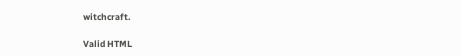witchcraft.

Valid HTML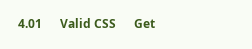4.01      Valid CSS      Get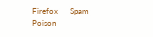Firefox      Spam Poison